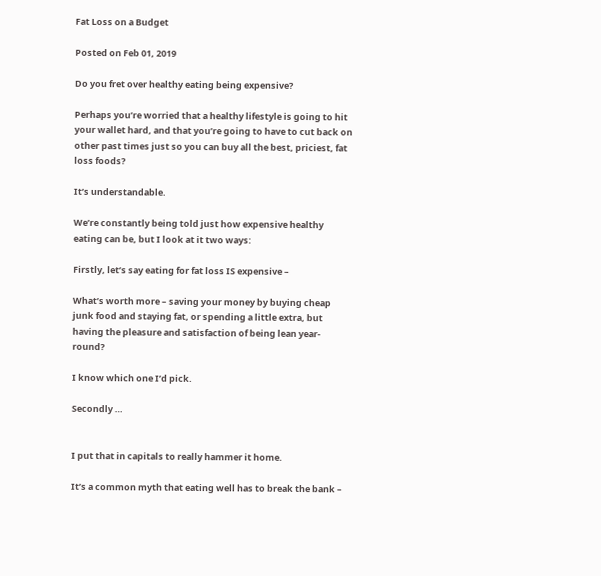Fat Loss on a Budget

Posted on Feb 01, 2019

Do you fret over healthy eating being expensive?

Perhaps you’re worried that a healthy lifestyle is going to hit your wallet hard, and that you’re going to have to cut back on other past times just so you can buy all the best, priciest, fat loss foods?

It’s understandable.

We’re constantly being told just how expensive healthy eating can be, but I look at it two ways:

Firstly, let’s say eating for fat loss IS expensive –

What’s worth more – saving your money by buying cheap junk food and staying fat, or spending a little extra, but having the pleasure and satisfaction of being lean year-round?

I know which one I’d pick.

Secondly …


I put that in capitals to really hammer it home.

It’s a common myth that eating well has to break the bank –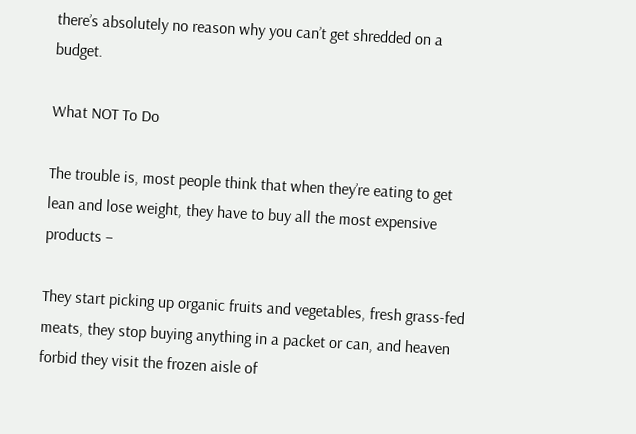there’s absolutely no reason why you can’t get shredded on a budget.

What NOT To Do

The trouble is, most people think that when they’re eating to get lean and lose weight, they have to buy all the most expensive products –

They start picking up organic fruits and vegetables, fresh grass-fed meats, they stop buying anything in a packet or can, and heaven forbid they visit the frozen aisle of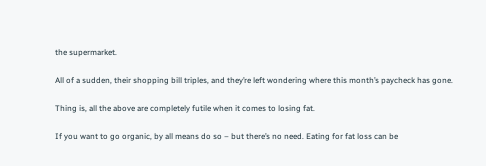the supermarket.

All of a sudden, their shopping bill triples, and they’re left wondering where this month’s paycheck has gone.

Thing is, all the above are completely futile when it comes to losing fat.

If you want to go organic, by all means do so – but there’s no need. Eating for fat loss can be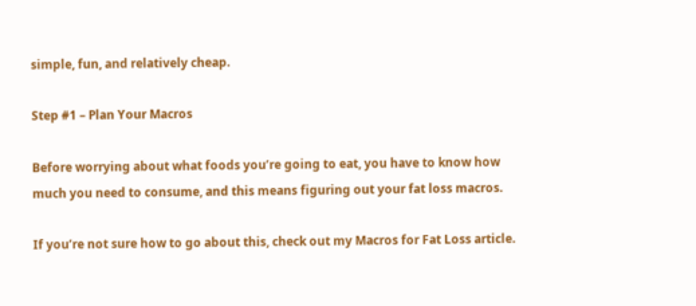simple, fun, and relatively cheap.

Step #1 – Plan Your Macros

Before worrying about what foods you’re going to eat, you have to know how much you need to consume, and this means figuring out your fat loss macros.

If you’re not sure how to go about this, check out my Macros for Fat Loss article.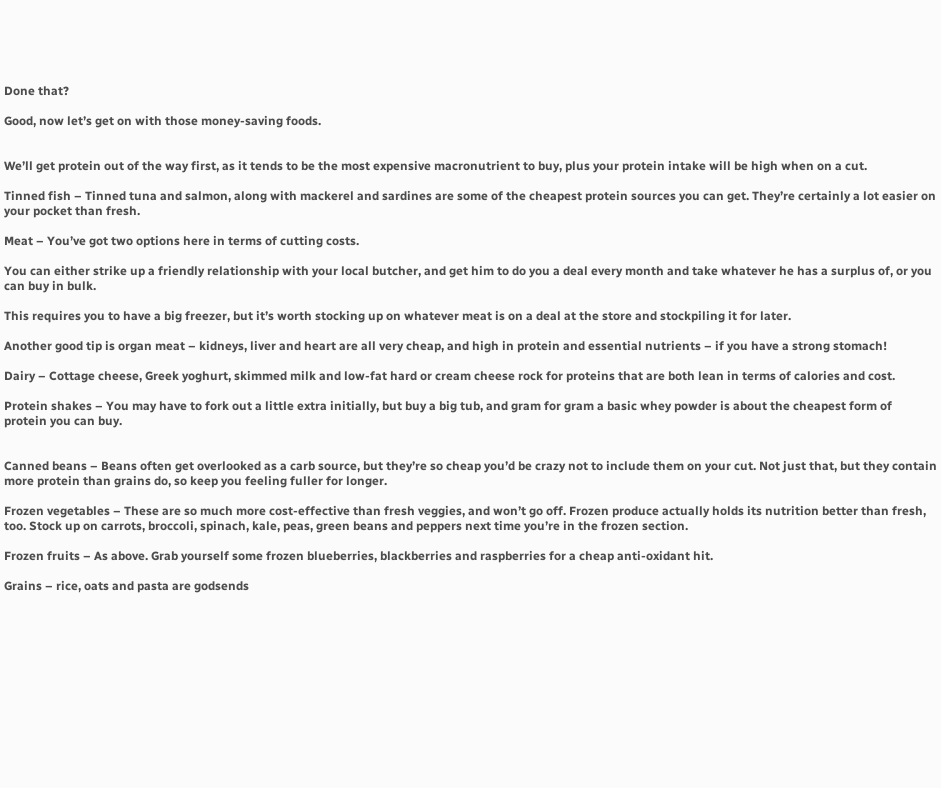Done that?

Good, now let’s get on with those money-saving foods.


We’ll get protein out of the way first, as it tends to be the most expensive macronutrient to buy, plus your protein intake will be high when on a cut.

Tinned fish – Tinned tuna and salmon, along with mackerel and sardines are some of the cheapest protein sources you can get. They’re certainly a lot easier on your pocket than fresh.

Meat – You’ve got two options here in terms of cutting costs.

You can either strike up a friendly relationship with your local butcher, and get him to do you a deal every month and take whatever he has a surplus of, or you can buy in bulk.

This requires you to have a big freezer, but it’s worth stocking up on whatever meat is on a deal at the store and stockpiling it for later.

Another good tip is organ meat – kidneys, liver and heart are all very cheap, and high in protein and essential nutrients – if you have a strong stomach!

Dairy – Cottage cheese, Greek yoghurt, skimmed milk and low-fat hard or cream cheese rock for proteins that are both lean in terms of calories and cost.

Protein shakes – You may have to fork out a little extra initially, but buy a big tub, and gram for gram a basic whey powder is about the cheapest form of protein you can buy.


Canned beans – Beans often get overlooked as a carb source, but they’re so cheap you’d be crazy not to include them on your cut. Not just that, but they contain more protein than grains do, so keep you feeling fuller for longer.

Frozen vegetables – These are so much more cost-effective than fresh veggies, and won’t go off. Frozen produce actually holds its nutrition better than fresh, too. Stock up on carrots, broccoli, spinach, kale, peas, green beans and peppers next time you’re in the frozen section.

Frozen fruits – As above. Grab yourself some frozen blueberries, blackberries and raspberries for a cheap anti-oxidant hit.

Grains – rice, oats and pasta are godsends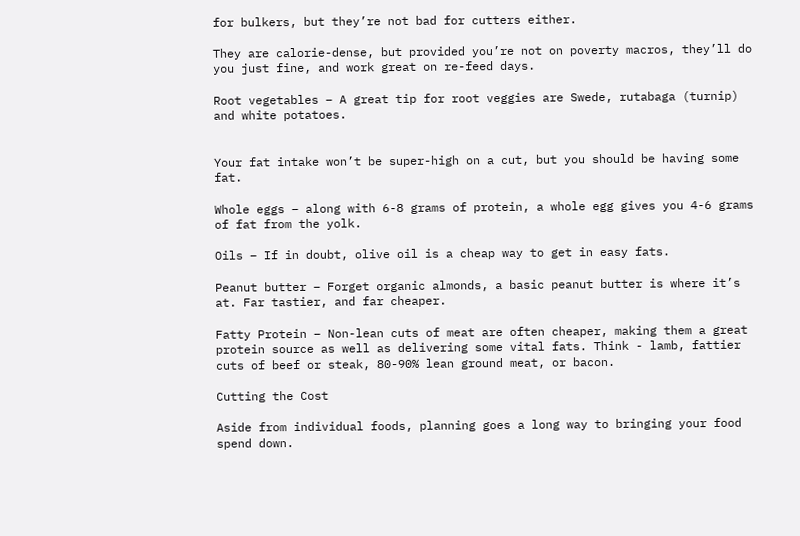for bulkers, but they’re not bad for cutters either.

They are calorie-dense, but provided you’re not on poverty macros, they’ll do you just fine, and work great on re-feed days.

Root vegetables – A great tip for root veggies are Swede, rutabaga (turnip) and white potatoes.


Your fat intake won’t be super-high on a cut, but you should be having some fat.

Whole eggs – along with 6-8 grams of protein, a whole egg gives you 4-6 grams of fat from the yolk.

Oils – If in doubt, olive oil is a cheap way to get in easy fats.

Peanut butter – Forget organic almonds, a basic peanut butter is where it’s at. Far tastier, and far cheaper.

Fatty Protein – Non-lean cuts of meat are often cheaper, making them a great protein source as well as delivering some vital fats. Think - lamb, fattier cuts of beef or steak, 80-90% lean ground meat, or bacon.

Cutting the Cost

Aside from individual foods, planning goes a long way to bringing your food spend down.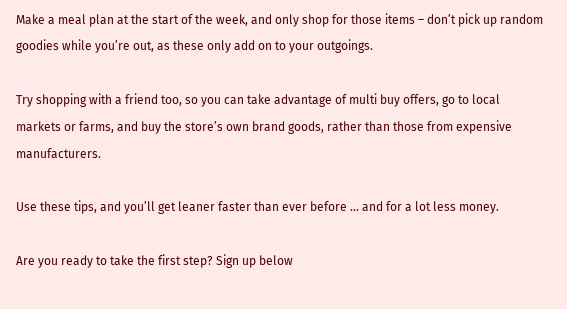Make a meal plan at the start of the week, and only shop for those items – don’t pick up random goodies while you’re out, as these only add on to your outgoings.

Try shopping with a friend too, so you can take advantage of multi buy offers, go to local markets or farms, and buy the store’s own brand goods, rather than those from expensive manufacturers.

Use these tips, and you’ll get leaner faster than ever before … and for a lot less money.

Are you ready to take the first step? Sign up below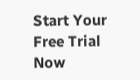Start Your Free Trial Now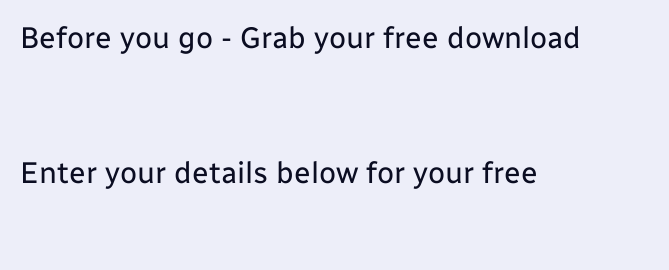Before you go - Grab your free download


Enter your details below for your free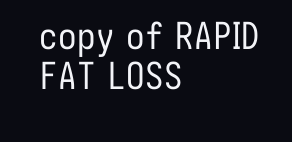copy of RAPID FAT LOSS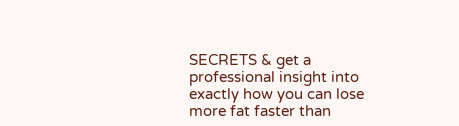SECRETS & get a professional insight into exactly how you can lose more fat faster than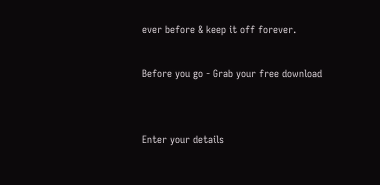ever before & keep it off forever.

Before you go - Grab your free download


Enter your details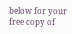below for your free copy of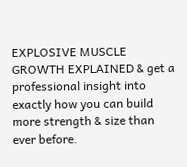EXPLOSIVE MUSCLE GROWTH EXPLAINED & get a professional insight into exactly how you can build more strength & size than ever before.